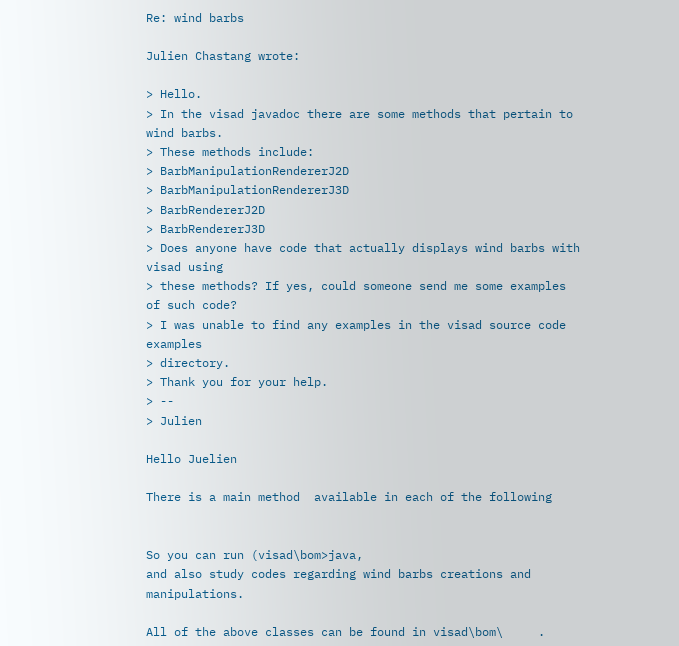Re: wind barbs

Julien Chastang wrote:

> Hello.
> In the visad javadoc there are some methods that pertain to wind barbs.
> These methods include:
> BarbManipulationRendererJ2D
> BarbManipulationRendererJ3D
> BarbRendererJ2D
> BarbRendererJ3D
> Does anyone have code that actually displays wind barbs with visad using
> these methods? If yes, could someone send me some examples of such code?
> I was unable to find any examples in the visad source code examples
> directory.
> Thank you for your help.
> --
> Julien

Hello Juelien

There is a main method  available in each of the following


So you can run (visad\bom>java,
and also study codes regarding wind barbs creations and manipulations.

All of the above classes can be found in visad\bom\     .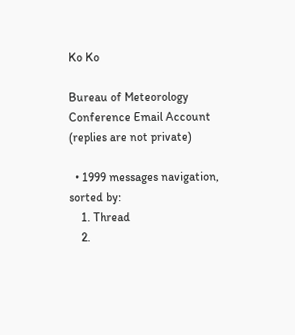Ko Ko

Bureau of Meteorology Conference Email Account  (replies are not private)

  • 1999 messages navigation, sorted by:
    1. Thread
    2.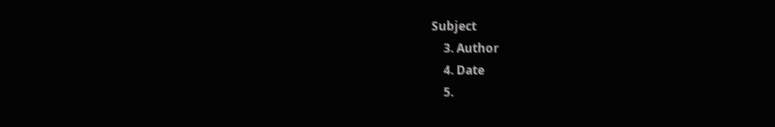Subject
    3. Author
    4. Date
    5.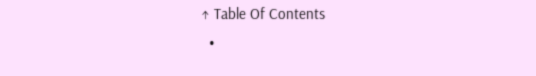↑ Table Of Contents
  •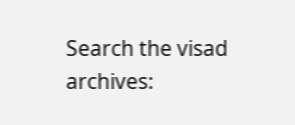Search the visad archives: